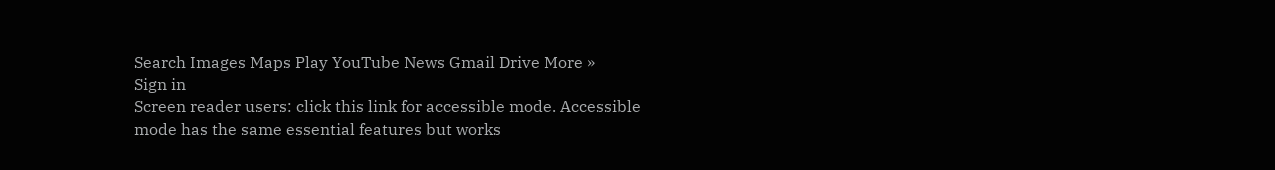Search Images Maps Play YouTube News Gmail Drive More »
Sign in
Screen reader users: click this link for accessible mode. Accessible mode has the same essential features but works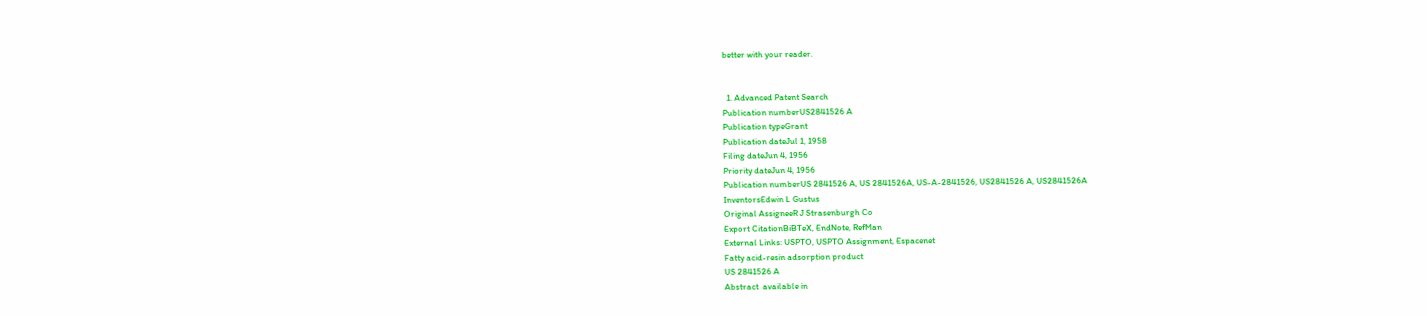better with your reader.


  1. Advanced Patent Search
Publication numberUS2841526 A
Publication typeGrant
Publication dateJul 1, 1958
Filing dateJun 4, 1956
Priority dateJun 4, 1956
Publication numberUS 2841526 A, US 2841526A, US-A-2841526, US2841526 A, US2841526A
InventorsEdwin L Gustus
Original AssigneeR J Strasenburgh Co
Export CitationBiBTeX, EndNote, RefMan
External Links: USPTO, USPTO Assignment, Espacenet
Fatty acid-resin adsorption product
US 2841526 A
Abstract  available in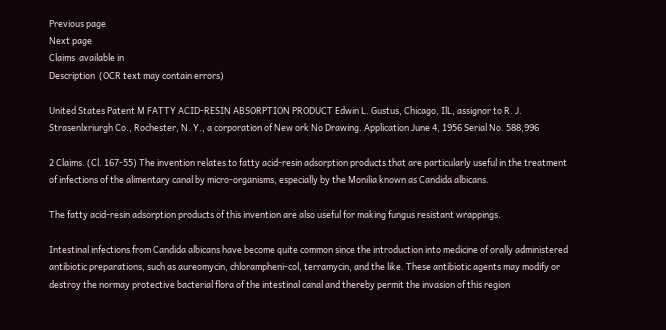Previous page
Next page
Claims  available in
Description  (OCR text may contain errors)

United States Patent M FATTY ACID-RESIN ABSORPTION PRODUCT Edwin L. Gustus, Chicago, IlL, assignor to R. J. Strasenlxriurgh Co., Rochester, N. Y., a corporation of New ork No Drawing. Application June 4, 1956 Serial No. 588,996

2 Claims. (Cl. 167-55) The invention relates to fatty acid-resin adsorption products that are particularly useful in the treatment of infections of the alimentary canal by micro-organisms, especially by the Monilia known as Candida albicans.

The fatty acid-resin adsorption products of this invention are also useful for making fungus resistant wrappings.

Intestinal infections from Candida albicans have become quite common since the introduction into medicine of orally administered antibiotic preparations, such as aureomycin, chlorampheni-col, terramycin, and the like. These antibiotic agents may modify or destroy the normay protective bacterial flora of the intestinal canal and thereby permit the invasion of this region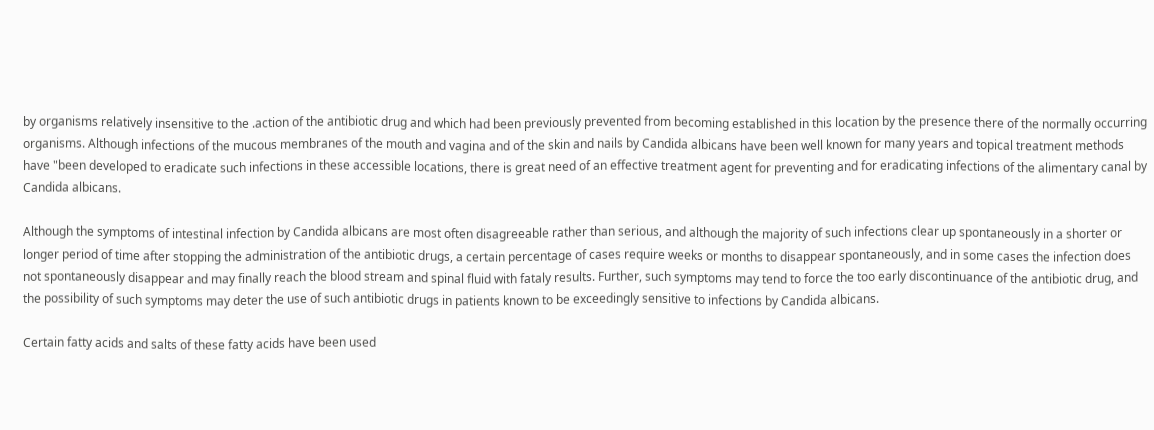by organisms relatively insensitive to the .action of the antibiotic drug and which had been previously prevented from becoming established in this location by the presence there of the normally occurring organisms. Although infections of the mucous membranes of the mouth and vagina and of the skin and nails by Candida albicans have been well known for many years and topical treatment methods have "been developed to eradicate such infections in these accessible locations, there is great need of an effective treatment agent for preventing and for eradicating infections of the alimentary canal by Candida albicans.

Although the symptoms of intestinal infection by Candida albicans are most often disagreeable rather than serious, and although the majority of such infections clear up spontaneously in a shorter or longer period of time after stopping the administration of the antibiotic drugs, a certain percentage of cases require weeks or months to disappear spontaneously, and in some cases the infection does not spontaneously disappear and may finally reach the blood stream and spinal fluid with fataly results. Further, such symptoms may tend to force the too early discontinuance of the antibiotic drug, and the possibility of such symptoms may deter the use of such antibiotic drugs in patients known to be exceedingly sensitive to infections by Candida albicans.

Certain fatty acids and salts of these fatty acids have been used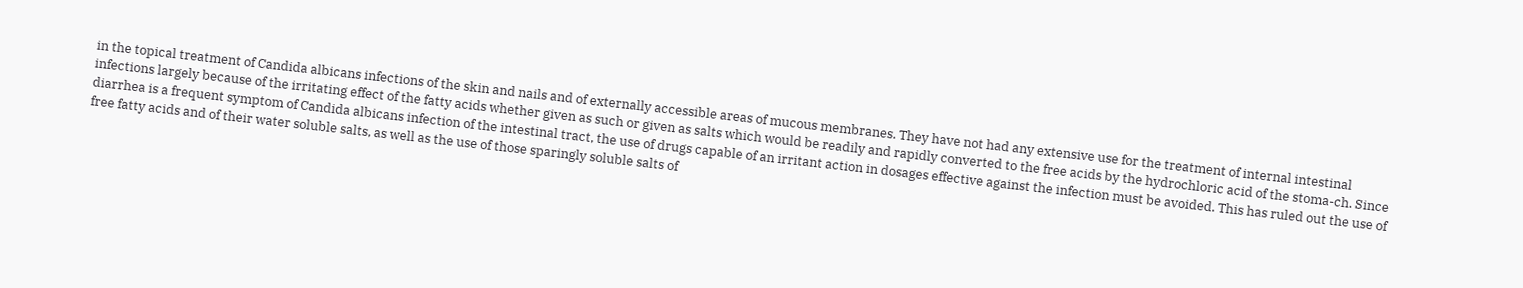in the topical treatment of Candida albicans infections of the skin and nails and of externally accessible areas of mucous membranes. They have not had any extensive use for the treatment of internal intestinal infections largely because of the irritating effect of the fatty acids whether given as such or given as salts which would be readily and rapidly converted to the free acids by the hydrochloric acid of the stoma-ch. Since diarrhea is a frequent symptom of Candida albicans infection of the intestinal tract, the use of drugs capable of an irritant action in dosages effective against the infection must be avoided. This has ruled out the use of free fatty acids and of their water soluble salts, as well as the use of those sparingly soluble salts of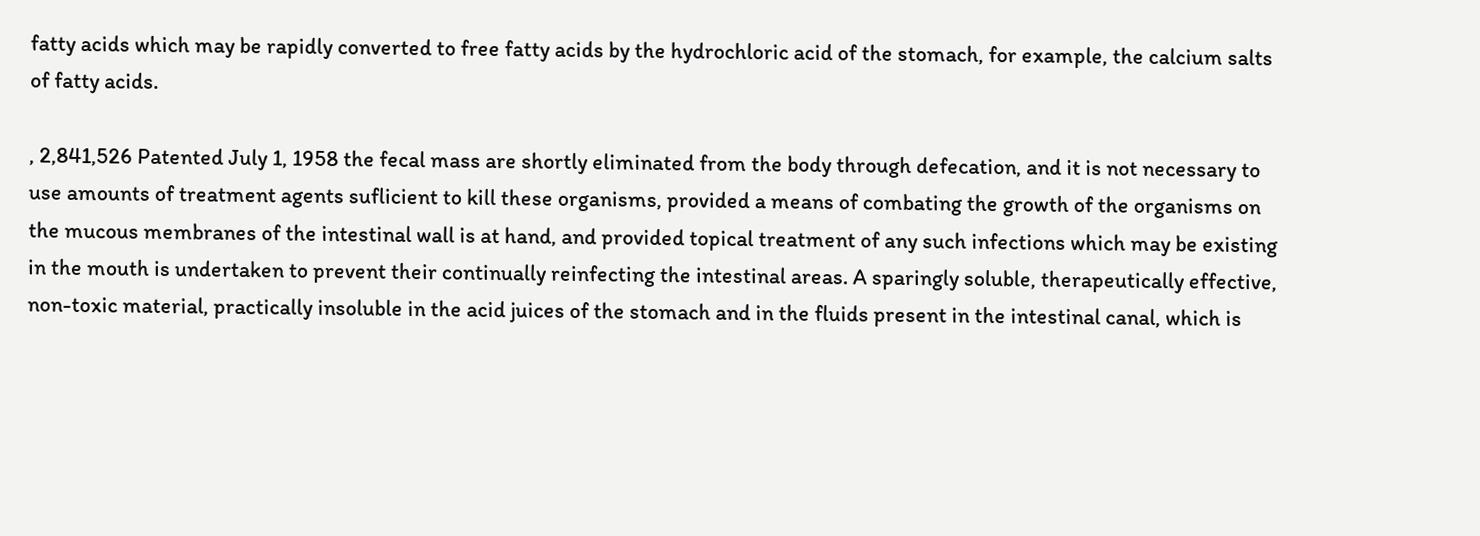fatty acids which may be rapidly converted to free fatty acids by the hydrochloric acid of the stomach, for example, the calcium salts of fatty acids.

, 2,841,526 Patented July 1, 1958 the fecal mass are shortly eliminated from the body through defecation, and it is not necessary to use amounts of treatment agents suflicient to kill these organisms, provided a means of combating the growth of the organisms on the mucous membranes of the intestinal wall is at hand, and provided topical treatment of any such infections which may be existing in the mouth is undertaken to prevent their continually reinfecting the intestinal areas. A sparingly soluble, therapeutically effective, non-toxic material, practically insoluble in the acid juices of the stomach and in the fluids present in the intestinal canal, which is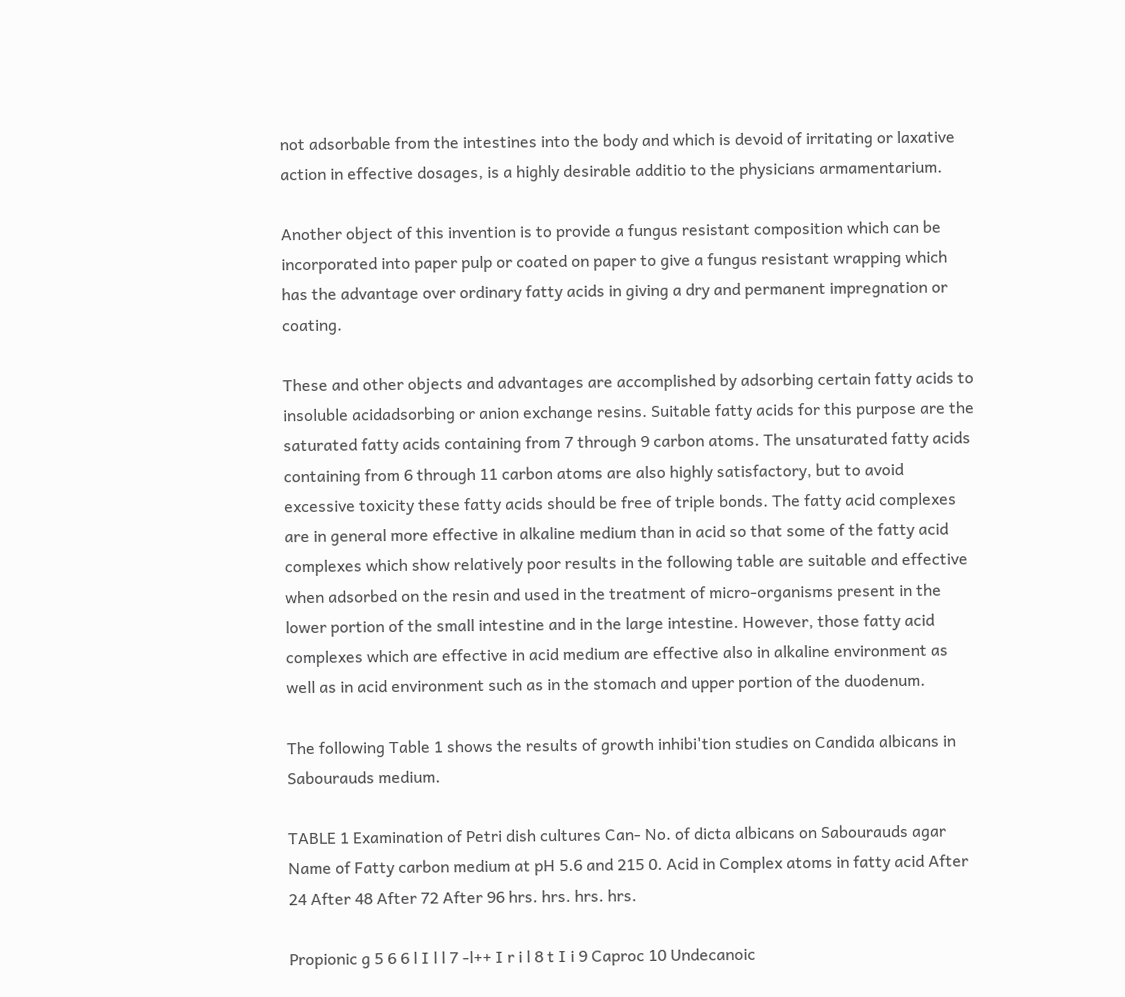not adsorbable from the intestines into the body and which is devoid of irritating or laxative action in effective dosages, is a highly desirable additio to the physicians armamentarium.

Another object of this invention is to provide a fungus resistant composition which can be incorporated into paper pulp or coated on paper to give a fungus resistant wrapping which has the advantage over ordinary fatty acids in giving a dry and permanent impregnation or coating.

These and other objects and advantages are accomplished by adsorbing certain fatty acids to insoluble acidadsorbing or anion exchange resins. Suitable fatty acids for this purpose are the saturated fatty acids containing from 7 through 9 carbon atoms. The unsaturated fatty acids containing from 6 through 11 carbon atoms are also highly satisfactory, but to avoid excessive toxicity these fatty acids should be free of triple bonds. The fatty acid complexes are in general more effective in alkaline medium than in acid so that some of the fatty acid complexes which show relatively poor results in the following table are suitable and effective when adsorbed on the resin and used in the treatment of micro-organisms present in the lower portion of the small intestine and in the large intestine. However, those fatty acid complexes which are effective in acid medium are effective also in alkaline environment as well as in acid environment such as in the stomach and upper portion of the duodenum.

The following Table 1 shows the results of growth inhibi'tion studies on Candida albicans in Sabourauds medium.

TABLE 1 Examination of Petri dish cultures Can- No. of dicta albicans on Sabourauds agar Name of Fatty carbon medium at pH 5.6 and 215 0. Acid in Complex atoms in fatty acid After 24 After 48 After 72 After 96 hrs. hrs. hrs. hrs.

Propionic g 5 6 6 l I l l 7 -l++ I r i l 8 t I i 9 Caproc 10 Undecanoic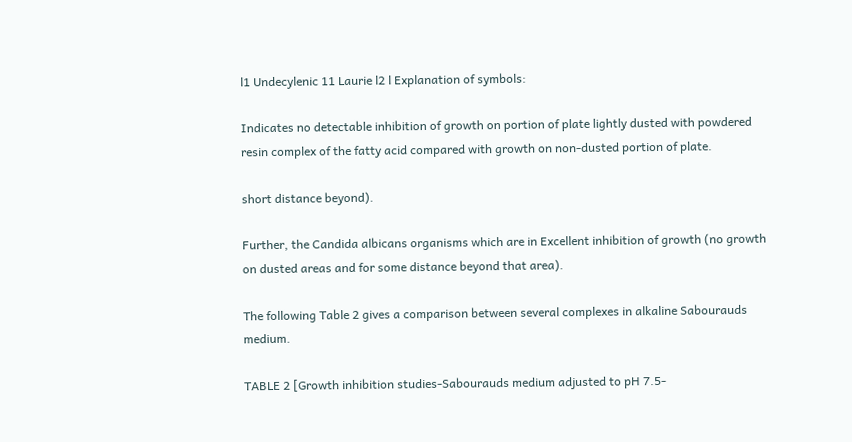l1 Undecylenic 11 Laurie l2 l Explanation of symbols:

Indicates no detectable inhibition of growth on portion of plate lightly dusted with powdered resin complex of the fatty acid compared with growth on non-dusted portion of plate.

short distance beyond).

Further, the Candida albicans organisms which are in Excellent inhibition of growth (no growth on dusted areas and for some distance beyond that area).

The following Table 2 gives a comparison between several complexes in alkaline Sabourauds medium.

TABLE 2 [Growth inhibition studies-Sabourauds medium adjusted to pH 7.5-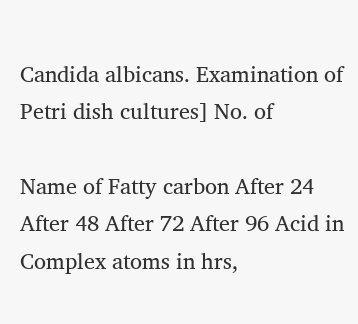Candida albicans. Examination of Petri dish cultures] No. of

Name of Fatty carbon After 24 After 48 After 72 After 96 Acid in Complex atoms in hrs,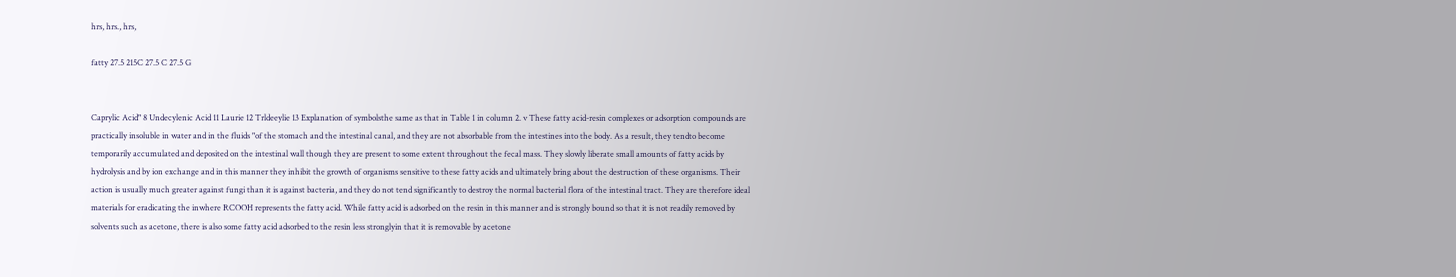hrs, hrs., hrs,

fatty 27.5 215C 27.5 C 27.5 G


Caprylic Acid" 8 Undecylenic Acid 11 Laurie 12 Trldeeylie 13 Explanation of symbolsthe same as that in Table 1 in column 2. v These fatty acid-resin complexes or adsorption compounds are practically insoluble in water and in the fluids "of the stomach and the intestinal canal, and they are not absorbable from the intestines into the body. As a result, they tendto become temporarily accumulated and deposited on the intestinal wall though they are present to some extent throughout the fecal mass. They slowly liberate small amounts of fatty acids by hydrolysis and by ion exchange and in this manner they inhibit the growth of organisms sensitive to these fatty acids and ultimately bring about the destruction of these organisms. Their action is usually much greater against fungi than it is against bacteria, and they do not tend significantly to destroy the normal bacterial flora of the intestinal tract. They are therefore ideal materials for eradicating the inwhere RCOOH represents the fatty acid. While fatty acid is adsorbed on the resin in this manner and is strongly bound so that it is not readily removed by solvents such as acetone, there is also some fatty acid adsorbed to the resin less stronglyin that it is removable by acetone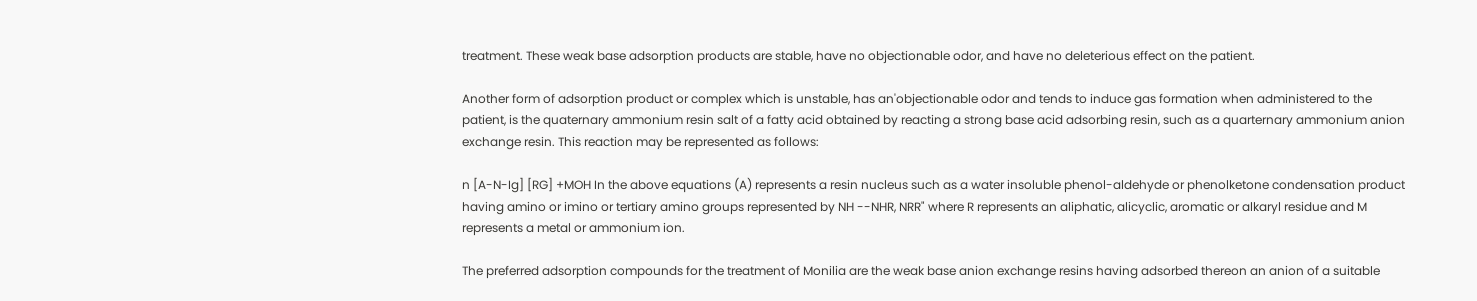treatment. These weak base adsorption products are stable, have no objectionable odor, and have no deleterious effect on the patient.

Another form of adsorption product or complex which is unstable, has an'objectionable odor and tends to induce gas formation when administered to the patient, is the quaternary ammonium resin salt of a fatty acid obtained by reacting a strong base acid adsorbing resin, such as a quarternary ammonium anion exchange resin. This reaction may be represented as follows:

n [A-N-Ig] [RG] +MOH In the above equations (A) represents a resin nucleus such as a water insoluble phenol-aldehyde or phenolketone condensation product having amino or imino or tertiary amino groups represented by NH --NHR, NRR" where R represents an aliphatic, alicyclic, aromatic or alkaryl residue and M represents a metal or ammonium ion.

The preferred adsorption compounds for the treatment of Monilia are the weak base anion exchange resins having adsorbed thereon an anion of a suitable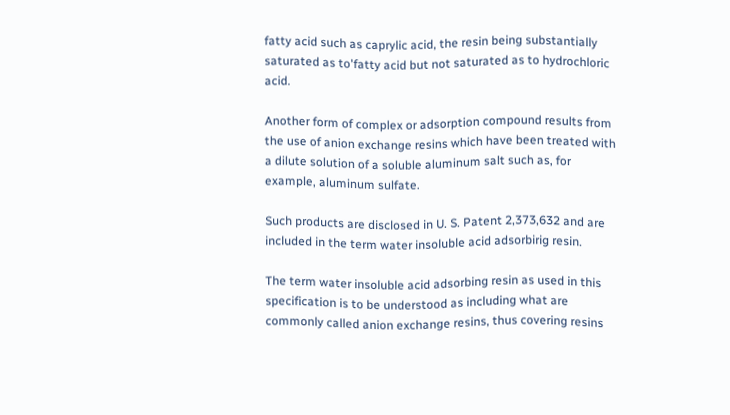fatty acid such as caprylic acid, the resin being substantially saturated as to'fatty acid but not saturated as to hydrochloric acid.

Another form of complex or adsorption compound results from the use of anion exchange resins which have been treated with a dilute solution of a soluble aluminum salt such as, for example, aluminum sulfate.

Such products are disclosed in U. S. Patent 2,373,632 and are included in the term water insoluble acid adsorbirig resin.

The term water insoluble acid adsorbing resin as used in this specification is to be understood as including what are commonly called anion exchange resins, thus covering resins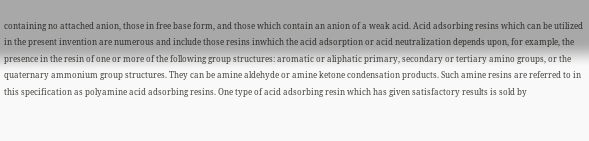containing no attached anion, those in free base form, and those which contain an anion of a weak acid. Acid adsorbing resins which can be utilized in the present invention are numerous and include those resins inwhich the acid adsorption or acid neutralization depends upon, for example, the presence in the resin of one or more of the following group structures: aromatic or aliphatic primary, secondary or tertiary amino groups, or the quaternary ammonium group structures. They can be amine aldehyde or amine ketone condensation products. Such amine resins are referred to in this specification as polyamine acid adsorbing resins. One type of acid adsorbing resin which has given satisfactory results is sold by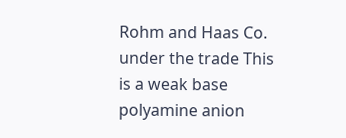Rohm and Haas Co. under the trade This is a weak base polyamine anion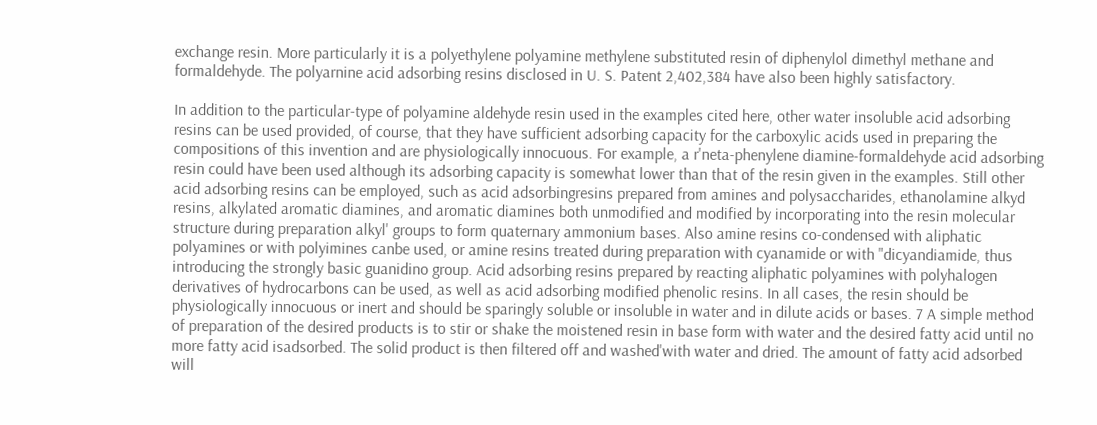exchange resin. More particularly it is a polyethylene polyamine methylene substituted resin of diphenylol dimethyl methane and formaldehyde. The polyarnine acid adsorbing resins disclosed in U. S. Patent 2,402,384 have also been highly satisfactory.

In addition to the particular-type of polyamine aldehyde resin used in the examples cited here, other water insoluble acid adsorbing resins can be used provided, of course, that they have sufficient adsorbing capacity for the carboxylic acids used in preparing the compositions of this invention and are physiologically innocuous. For example, a r'neta-phenylene diamine-formaldehyde acid adsorbing resin could have been used although its adsorbing capacity is somewhat lower than that of the resin given in the examples. Still other acid adsorbing resins can be employed, such as acid adsorbingresins prepared from amines and polysaccharides, ethanolamine alkyd resins, alkylated aromatic diamines, and aromatic diamines both unmodified and modified by incorporating into the resin molecular structure during preparation alkyl' groups to form quaternary ammonium bases. Also amine resins co-condensed with aliphatic polyamines or with polyimines canbe used, or amine resins treated during preparation with cyanamide or with "dicyandiamide, thus introducing the strongly basic guanidino group. Acid adsorbing resins prepared by reacting aliphatic polyamines with polyhalogen derivatives of hydrocarbons can be used, as well as acid adsorbing modified phenolic resins. In all cases, the resin should be physiologically innocuous or inert and should be sparingly soluble or insoluble in water and in dilute acids or bases. 7 A simple method of preparation of the desired products is to stir or shake the moistened resin in base form with water and the desired fatty acid until no more fatty acid isadsorbed. The solid product is then filtered off and washed'with water and dried. The amount of fatty acid adsorbed will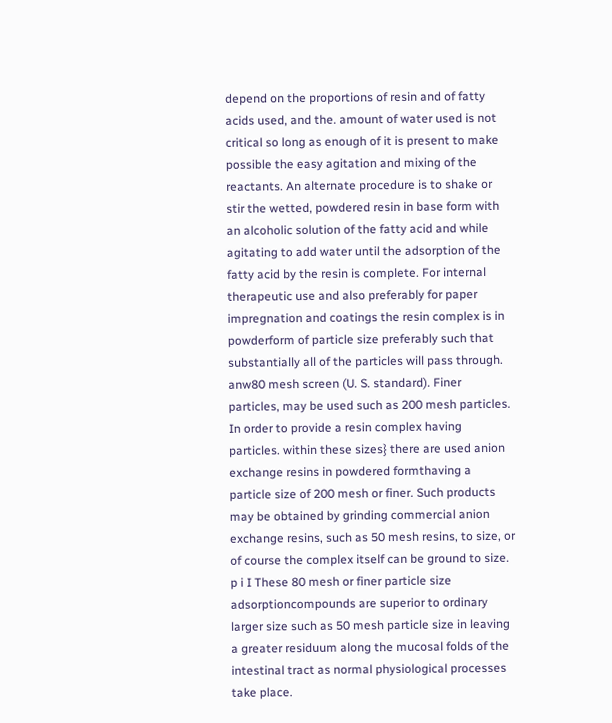depend on the proportions of resin and of fatty acids used, and the. amount of water used is not critical so long as enough of it is present to make possible the easy agitation and mixing of the reactants. An alternate procedure is to shake or stir the wetted, powdered resin in base form with an alcoholic solution of the fatty acid and while agitating to add water until the adsorption of the fatty acid by the resin is complete. For internal therapeutic use and also preferably for paper impregnation and coatings the resin complex is in powderform of particle size preferably such that substantially all of the particles will pass through. anw80 mesh screen (U. S. standard). Finer particles, may be used such as 200 mesh particles. In order to provide a resin complex having particles. within these sizes} there are used anion exchange resins in powdered formthaving a particle size of 200 mesh or finer. Such products may be obtained by grinding commercial anion exchange resins, such as 50 mesh resins, to size, or of course the complex itself can be ground to size. p i I These 80 mesh or finer particle size adsorptioncompounds are superior to ordinary larger size such as 50 mesh particle size in leaving a greater residuum along the mucosal folds of the intestinal tract as normal physiological processes take place.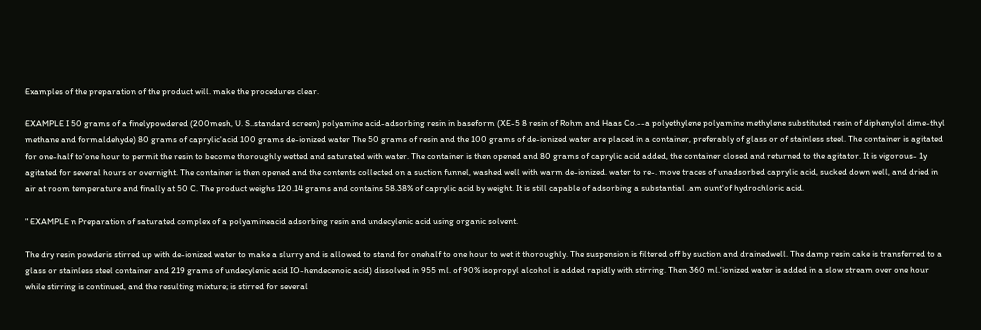Examples of the preparation of the product will. make the procedures clear.

EXAMPLE I 50 grams of a finelypowdered (200mesh, U. S..standard screen) polyamine acid-adsorbing resin in baseform (XE-5 8 resin of Rohm and Haas Co.--a polyethylene polyamine methylene substituted resin of diphenylol dime-thyl methane and formaldehyde) 80 grams of caprylic'acid 100 grams de-ionized water The 50 grams of resin and the 100 grams of de-ionized water are placed in a container, preferably of glass or of stainless steel. The container is agitated for one-half to'one hour to permit the resin to become thoroughly wetted and saturated with water. The container is then opened and 80 grams of caprylic acid added, the container closed and returned to the agitator. It is vigorous- 1y agitated for several hours or overnight. The container is then opened and the contents collected on a suction funnel, washed well with warm de-ionized. water to re-. move traces of unadsorbed caprylic acid, sucked down well, and dried in air at room temperature and finally at 50 C. The product weighs 120.14 grams and contains 58.38% of caprylic acid by weight. It is still capable of adsorbing a substantial .am ount'of hydrochloric acid.

" EXAMPLE n Preparation of saturated complex of a polyamineacid adsorbing resin and undecylenic acid using organic solvent.

The dry resin powderis stirred up with de-ionized water to make a slurry and is allowed to stand for onehalf to one hour to wet it thoroughly. The suspension is filtered off by suction and drainedwell. The damp resin cake is transferred to a glass or stainless steel container and 219 grams of undecylenic acid IO-hendecenoic acid) dissolved in 955 ml. of 90% isopropyl alcohol is added rapidly with stirring. Then 360 ml.'ionized water is added in a slow stream over one hour while stirring is continued, and the resulting mixture; is stirred for several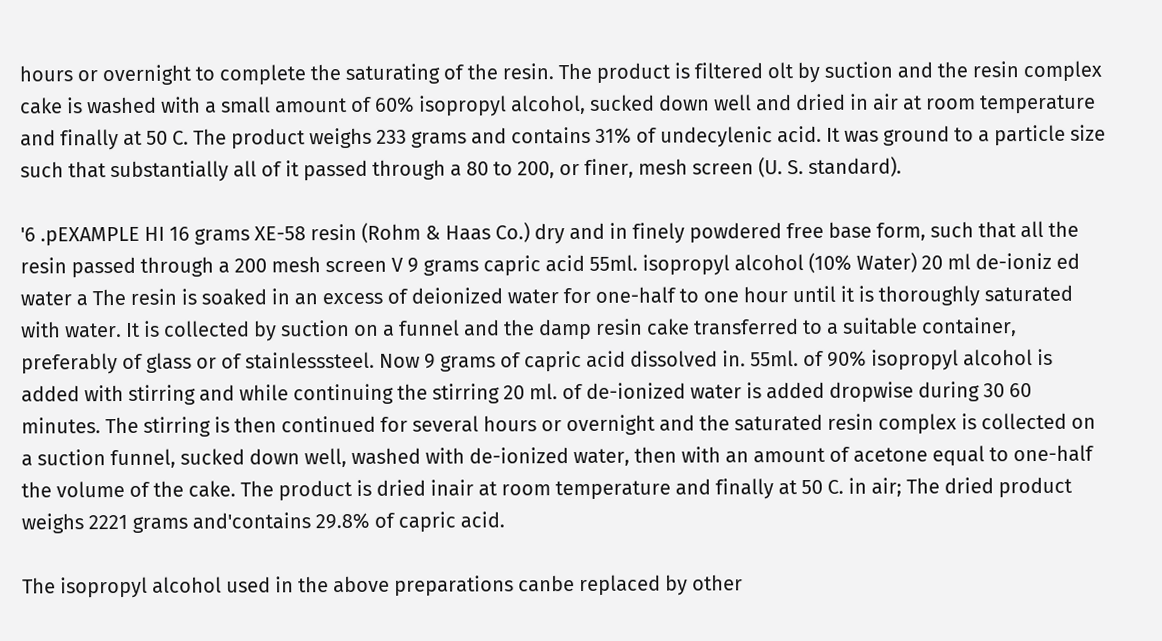hours or overnight to complete the saturating of the resin. The product is filtered olt by suction and the resin complex cake is washed with a small amount of 60% isopropyl alcohol, sucked down well and dried in air at room temperature and finally at 50 C. The product weighs 233 grams and contains 31% of undecylenic acid. It was ground to a particle size such that substantially all of it passed through a 80 to 200, or finer, mesh screen (U. S. standard).

'6 .pEXAMPLE HI 16 grams XE-58 resin (Rohm & Haas Co.) dry and in finely powdered free base form, such that all the resin passed through a 200 mesh screen V 9 grams capric acid 55ml. isopropyl alcohol (10% Water) 20 ml de-ioniz ed water a The resin is soaked in an excess of deionized water for one-half to one hour until it is thoroughly saturated with water. It is collected by suction on a funnel and the damp resin cake transferred to a suitable container, preferably of glass or of stainlesssteel. Now 9 grams of capric acid dissolved in. 55ml. of 90% isopropyl alcohol is added with stirring and while continuing the stirring 20 ml. of de-ionized water is added dropwise during 30 60 minutes. The stirring is then continued for several hours or overnight and the saturated resin complex is collected on a suction funnel, sucked down well, washed with de-ionized water, then with an amount of acetone equal to one-half the volume of the cake. The product is dried inair at room temperature and finally at 50 C. in air; The dried product weighs 2221 grams and'contains 29.8% of capric acid.

The isopropyl alcohol used in the above preparations canbe replaced by other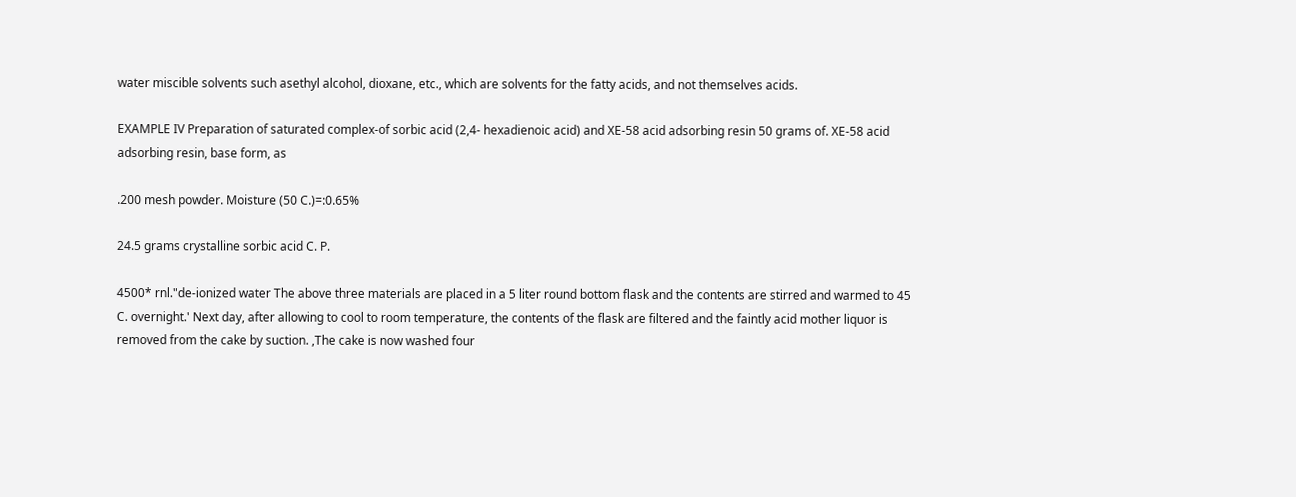water miscible solvents such asethyl alcohol, dioxane, etc., which are solvents for the fatty acids, and not themselves acids.

EXAMPLE IV Preparation of saturated complex-of sorbic acid (2,4- hexadienoic acid) and XE-58 acid adsorbing resin 50 grams of. XE-58 acid adsorbing resin, base form, as

.200 mesh powder. Moisture (50 C.)=:0.65%

24.5 grams crystalline sorbic acid C. P.

4500* rnl."de-ionized water The above three materials are placed in a 5 liter round bottom flask and the contents are stirred and warmed to 45 C. overnight.' Next day, after allowing to cool to room temperature, the contents of the flask are filtered and the faintly acid mother liquor is removed from the cake by suction. ,The cake is now washed four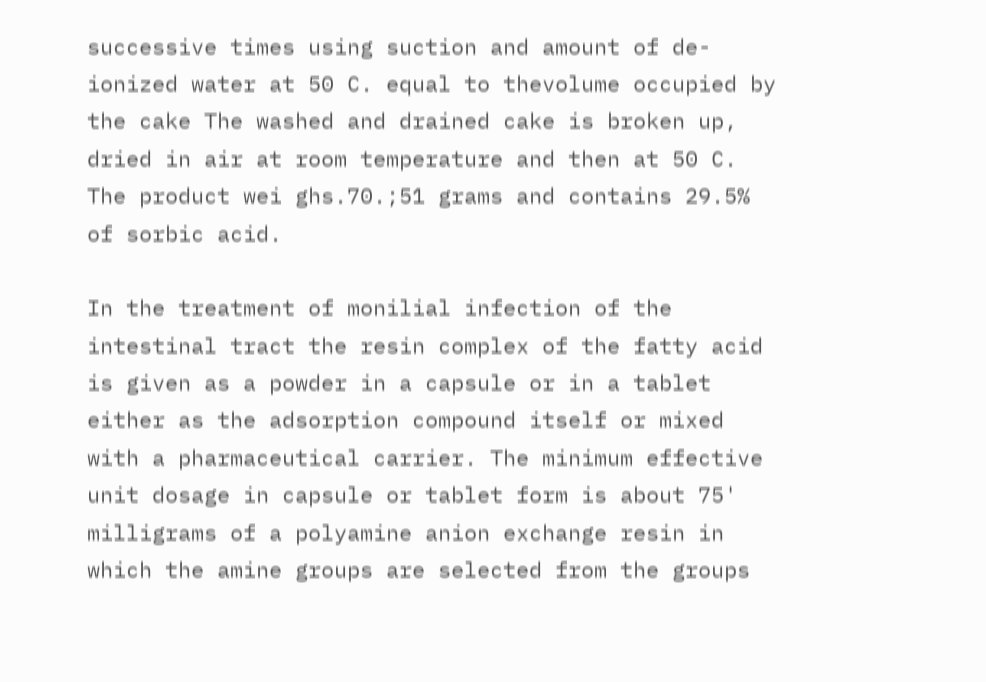successive times using suction and amount of de-ionized water at 50 C. equal to thevolume occupied by the cake The washed and drained cake is broken up, dried in air at room temperature and then at 50 C. The product wei ghs.70.;51 grams and contains 29.5% of sorbic acid.

In the treatment of monilial infection of the intestinal tract the resin complex of the fatty acid is given as a powder in a capsule or in a tablet either as the adsorption compound itself or mixed with a pharmaceutical carrier. The minimum effective unit dosage in capsule or tablet form is about 75' milligrams of a polyamine anion exchange resin in which the amine groups are selected from the groups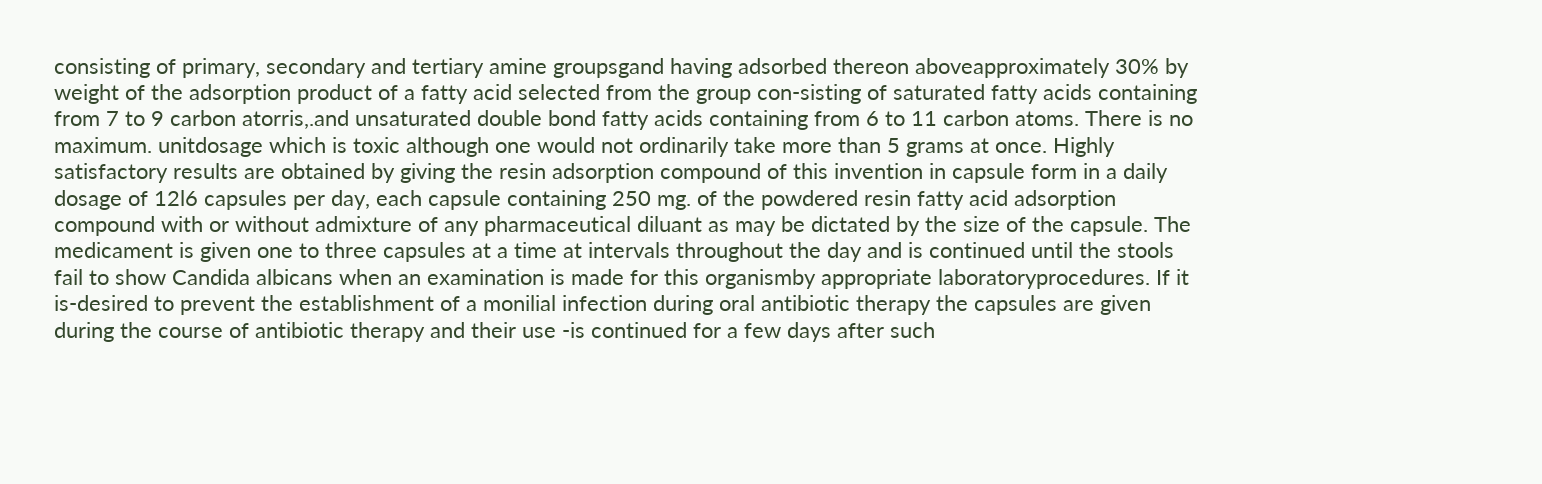consisting of primary, secondary and tertiary amine groupsgand having adsorbed thereon aboveapproximately 30% by weight of the adsorption product of a fatty acid selected from the group con-sisting of saturated fatty acids containing from 7 to 9 carbon atorris,.and unsaturated double bond fatty acids containing from 6 to 11 carbon atoms. There is no maximum. unitdosage which is toxic although one would not ordinarily take more than 5 grams at once. Highly satisfactory results are obtained by giving the resin adsorption compound of this invention in capsule form in a daily dosage of 12l6 capsules per day, each capsule containing 250 mg. of the powdered resin fatty acid adsorption compound with or without admixture of any pharmaceutical diluant as may be dictated by the size of the capsule. The medicament is given one to three capsules at a time at intervals throughout the day and is continued until the stools fail to show Candida albicans when an examination is made for this organismby appropriate laboratoryprocedures. If it is-desired to prevent the establishment of a monilial infection during oral antibiotic therapy the capsules are given during the course of antibiotic therapy and their use -is continued for a few days after such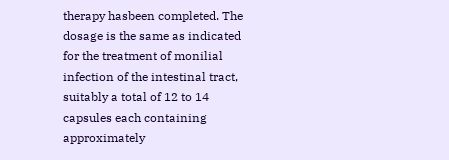therapy hasbeen completed. The dosage is the same as indicated for the treatment of monilial infection of the intestinal tract, suitably a total of 12 to 14 capsules each containing approximately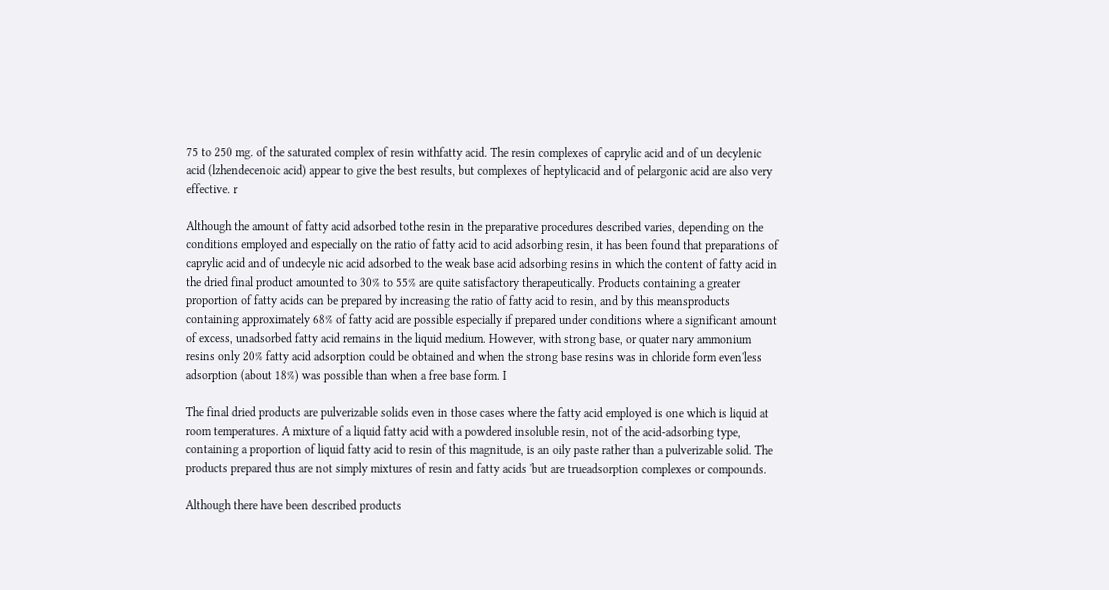75 to 250 mg. of the saturated complex of resin withfatty acid. The resin complexes of caprylic acid and of un decylenic acid (lzhendecenoic acid) appear to give the best results, but complexes of heptylicacid and of pelargonic acid are also very effective. r

Although the amount of fatty acid adsorbed tothe resin in the preparative procedures described varies, depending on the conditions employed and especially on the ratio of fatty acid to acid adsorbing resin, it has been found that preparations of caprylic acid and of undecyle nic acid adsorbed to the weak base acid adsorbing resins in which the content of fatty acid in the dried final product amounted to 30% to 55% are quite satisfactory therapeutically. Products containing a greater proportion of fatty acids can be prepared by increasing the ratio of fatty acid to resin, and by this meansproducts containing approximately 68% of fatty acid are possible especially if prepared under conditions where a significant amount of excess, unadsorbed fatty acid remains in the liquid medium. However, with strong base, or quater nary ammonium resins only 20% fatty acid adsorption could be obtained and when the strong base resins was in chloride form even'less adsorption (about 18%) was possible than when a free base form. I

The final dried products are pulverizable solids even in those cases where the fatty acid employed is one which is liquid at room temperatures. A mixture of a liquid fatty acid with a powdered insoluble resin, not of the acid-adsorbing type, containing a proportion of liquid fatty acid to resin of this magnitude, is an oily paste rather than a pulverizable solid. The products prepared thus are not simply mixtures of resin and fatty acids 'but are trueadsorption complexes or compounds.

Although there have been described products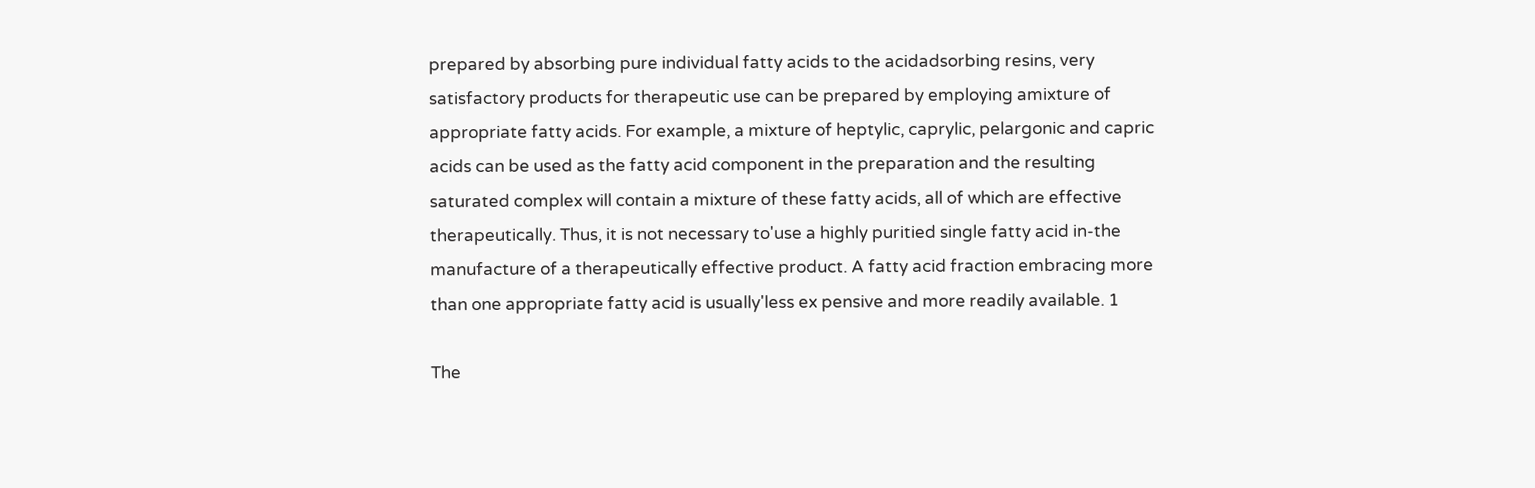prepared by absorbing pure individual fatty acids to the acidadsorbing resins, very satisfactory products for therapeutic use can be prepared by employing amixture of appropriate fatty acids. For example, a mixture of heptylic, caprylic, pelargonic and capric acids can be used as the fatty acid component in the preparation and the resulting saturated complex will contain a mixture of these fatty acids, all of which are effective therapeutically. Thus, it is not necessary to'use a highly puritied single fatty acid in-the manufacture of a therapeutically effective product. A fatty acid fraction embracing more than one appropriate fatty acid is usually'less ex pensive and more readily available. 1

The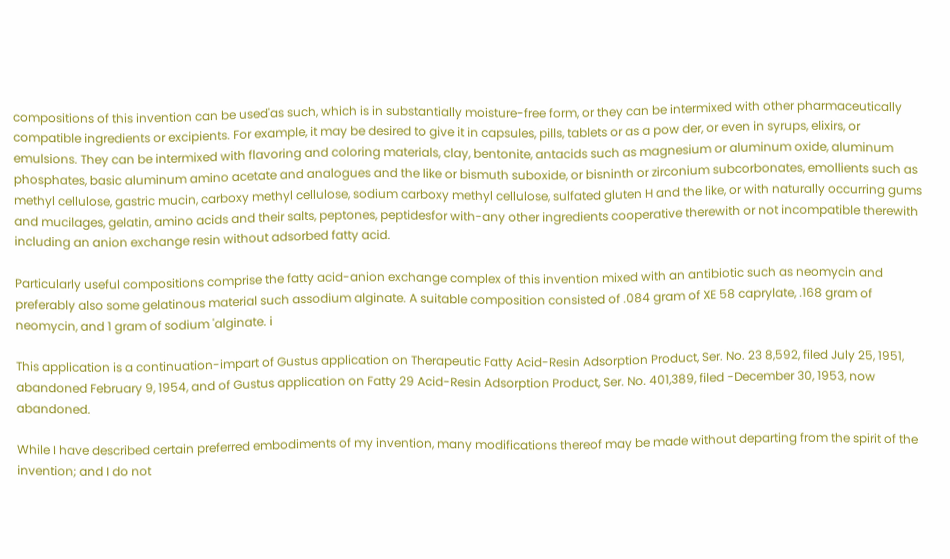compositions of this invention can be used'as such, which is in substantially moisture-free form, or they can be intermixed with other pharmaceutically compatible ingredients or excipients. For example, it may be desired to give it in capsules, pills, tablets or as a pow der, or even in syrups, elixirs, or emulsions. They can be intermixed with flavoring and coloring materials, clay, bentonite, antacids such as magnesium or aluminum oxide, aluminum phosphates, basic aluminum amino acetate and analogues and the like or bismuth suboxide, or bisninth or zirconium subcorbonates, emollients such as methyl cellulose, gastric mucin, carboxy methyl cellulose, sodium carboxy methyl cellulose, sulfated gluten H and the like, or with naturally occurring gums and mucilages, gelatin, amino acids and their salts, peptones, peptidesfor with-any other ingredients cooperative therewith or not incompatible therewith including an anion exchange resin without adsorbed fatty acid.

Particularly useful compositions comprise the fatty acid-anion exchange complex of this invention mixed with an antibiotic such as neomycin and preferably also some gelatinous material such assodium alginate. A suitable composition consisted of .084 gram of XE 58 caprylate, .168 gram of neomycin, and 1 gram of sodium 'alginate. i

This application is a continuation-impart of Gustus application on Therapeutic Fatty Acid-Resin Adsorption Product, Ser. No. 23 8,592, filed July 25, 1951, abandoned February 9, 1954, and of Gustus application on Fatty 29 Acid-Resin Adsorption Product, Ser. No. 401,389, filed -December 30, 1953, now abandoned.

While I have described certain preferred embodiments of my invention, many modifications thereof may be made without departing from the spirit of the invention; and I do not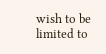wish to be limited to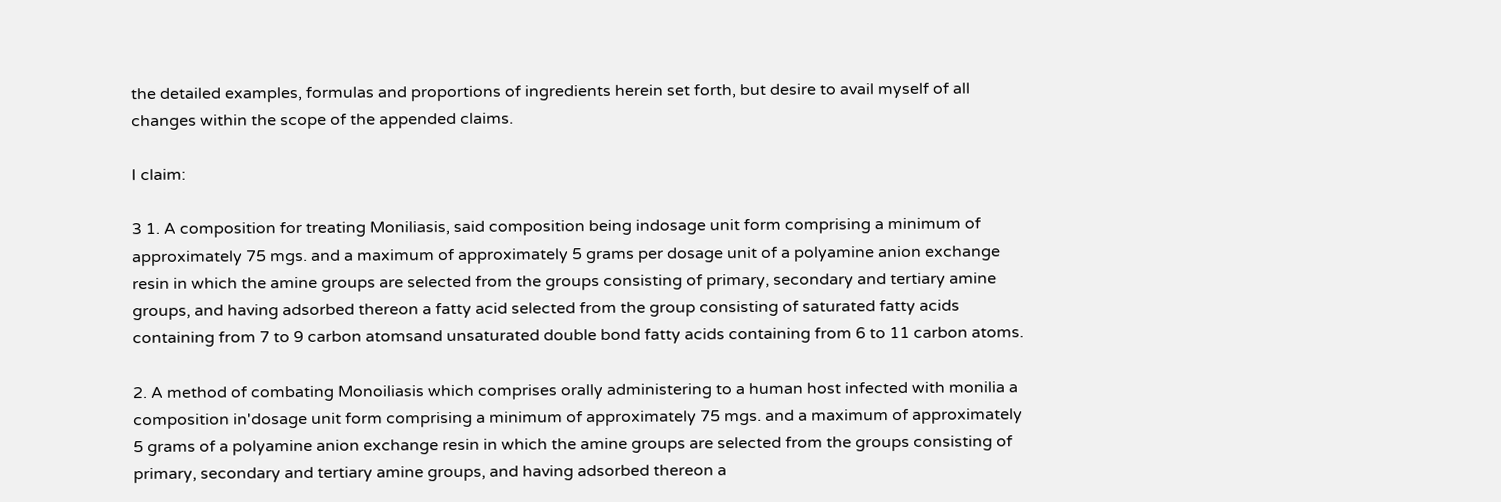the detailed examples, formulas and proportions of ingredients herein set forth, but desire to avail myself of all changes within the scope of the appended claims.

I claim:

3 1. A composition for treating Moniliasis, said composition being indosage unit form comprising a minimum of approximately 75 mgs. and a maximum of approximately 5 grams per dosage unit of a polyamine anion exchange resin in which the amine groups are selected from the groups consisting of primary, secondary and tertiary amine groups, and having adsorbed thereon a fatty acid selected from the group consisting of saturated fatty acids containing from 7 to 9 carbon atomsand unsaturated double bond fatty acids containing from 6 to 11 carbon atoms.

2. A method of combating Monoiliasis which comprises orally administering to a human host infected with monilia a composition in'dosage unit form comprising a minimum of approximately 75 mgs. and a maximum of approximately 5 grams of a polyamine anion exchange resin in which the amine groups are selected from the groups consisting of primary, secondary and tertiary amine groups, and having adsorbed thereon a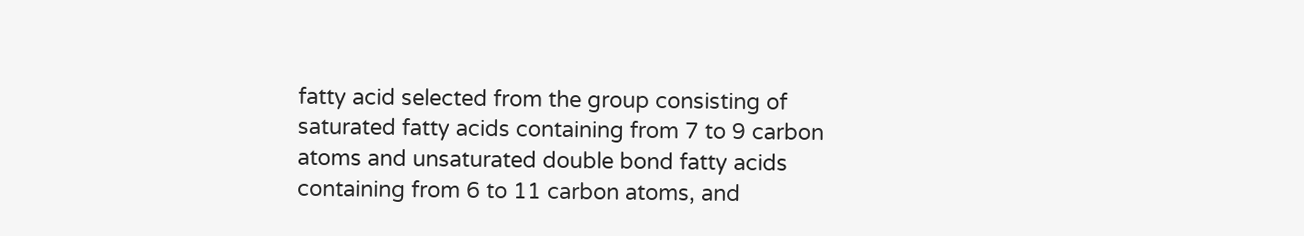fatty acid selected from the group consisting of saturated fatty acids containing from 7 to 9 carbon atoms and unsaturated double bond fatty acids containing from 6 to 11 carbon atoms, and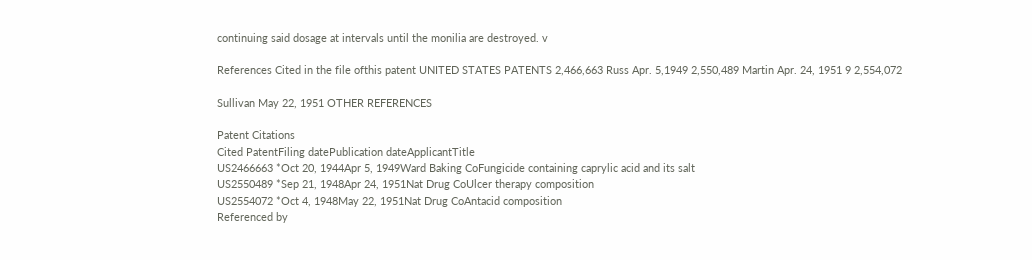continuing said dosage at intervals until the monilia are destroyed. v

References Cited in the file ofthis patent UNITED STATES PATENTS 2,466,663 Russ Apr. 5,1949 2,550,489 Martin Apr. 24, 1951 9 2,554,072

Sullivan May 22, 1951 OTHER REFERENCES

Patent Citations
Cited PatentFiling datePublication dateApplicantTitle
US2466663 *Oct 20, 1944Apr 5, 1949Ward Baking CoFungicide containing caprylic acid and its salt
US2550489 *Sep 21, 1948Apr 24, 1951Nat Drug CoUlcer therapy composition
US2554072 *Oct 4, 1948May 22, 1951Nat Drug CoAntacid composition
Referenced by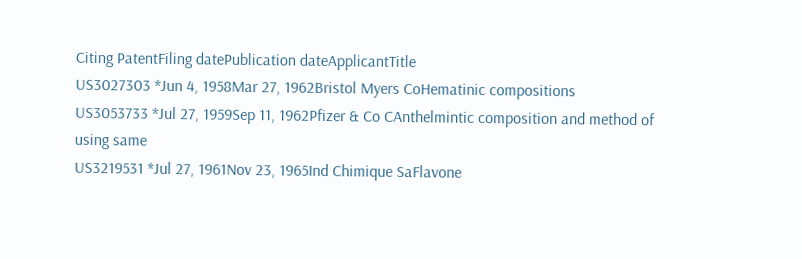Citing PatentFiling datePublication dateApplicantTitle
US3027303 *Jun 4, 1958Mar 27, 1962Bristol Myers CoHematinic compositions
US3053733 *Jul 27, 1959Sep 11, 1962Pfizer & Co CAnthelmintic composition and method of using same
US3219531 *Jul 27, 1961Nov 23, 1965Ind Chimique SaFlavone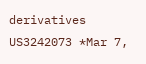derivatives
US3242073 *Mar 7,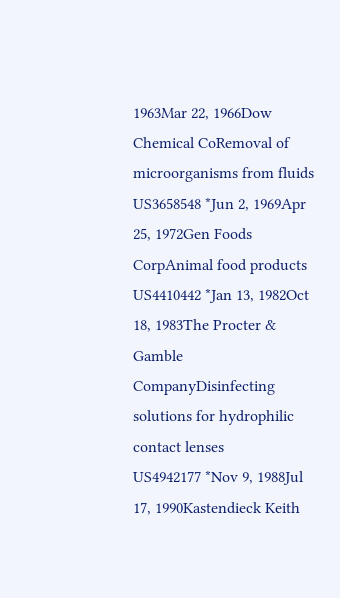1963Mar 22, 1966Dow Chemical CoRemoval of microorganisms from fluids
US3658548 *Jun 2, 1969Apr 25, 1972Gen Foods CorpAnimal food products
US4410442 *Jan 13, 1982Oct 18, 1983The Procter & Gamble CompanyDisinfecting solutions for hydrophilic contact lenses
US4942177 *Nov 9, 1988Jul 17, 1990Kastendieck Keith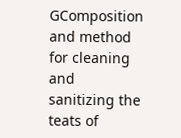GComposition and method for cleaning and sanitizing the teats of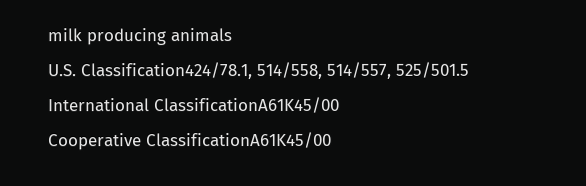milk producing animals
U.S. Classification424/78.1, 514/558, 514/557, 525/501.5
International ClassificationA61K45/00
Cooperative ClassificationA61K45/00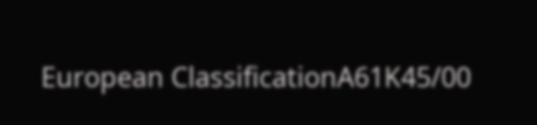European ClassificationA61K45/00